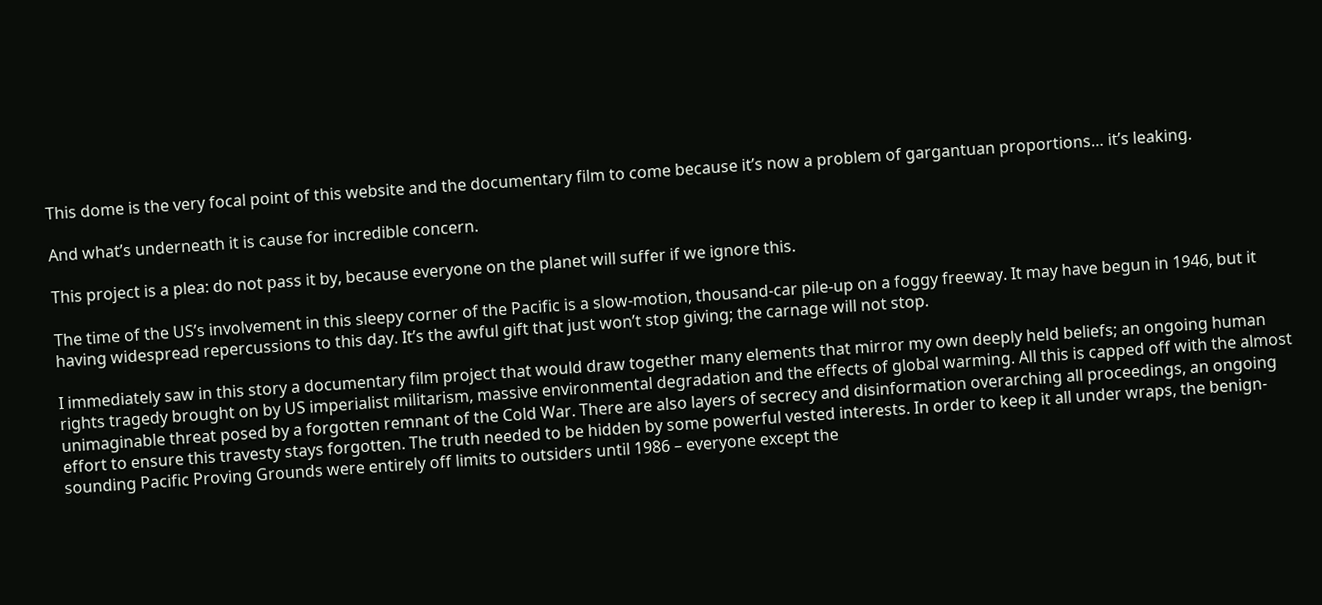This dome is the very focal point of this website and the documentary film to come because it’s now a problem of gargantuan proportions… it’s leaking.

And what’s underneath it is cause for incredible concern.

This project is a plea: do not pass it by, because everyone on the planet will suffer if we ignore this.

The time of the US’s involvement in this sleepy corner of the Pacific is a slow-motion, thousand-car pile-up on a foggy freeway. It may have begun in 1946, but it having widespread repercussions to this day. It’s the awful gift that just won’t stop giving; the carnage will not stop.

I immediately saw in this story a documentary film project that would draw together many elements that mirror my own deeply held beliefs; an ongoing human rights tragedy brought on by US imperialist militarism, massive environmental degradation and the effects of global warming. All this is capped off with the almost unimaginable threat posed by a forgotten remnant of the Cold War. There are also layers of secrecy and disinformation overarching all proceedings, an ongoing effort to ensure this travesty stays forgotten. The truth needed to be hidden by some powerful vested interests. In order to keep it all under wraps, the benign-sounding Pacific Proving Grounds were entirely off limits to outsiders until 1986 – everyone except the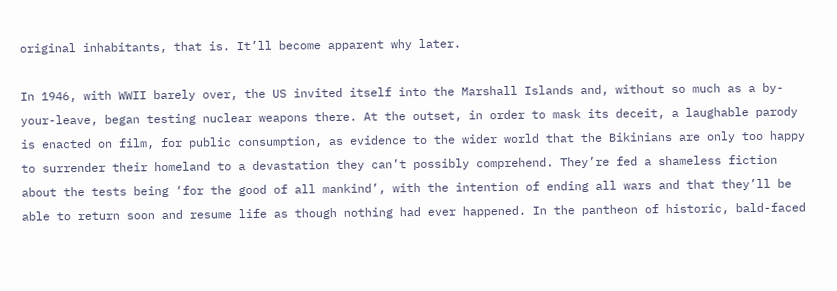original inhabitants, that is. It’ll become apparent why later.

In 1946, with WWII barely over, the US invited itself into the Marshall Islands and, without so much as a by-your-leave, began testing nuclear weapons there. At the outset, in order to mask its deceit, a laughable parody is enacted on film, for public consumption, as evidence to the wider world that the Bikinians are only too happy to surrender their homeland to a devastation they can’t possibly comprehend. They’re fed a shameless fiction about the tests being ‘for the good of all mankind’, with the intention of ending all wars and that they’ll be able to return soon and resume life as though nothing had ever happened. In the pantheon of historic, bald-faced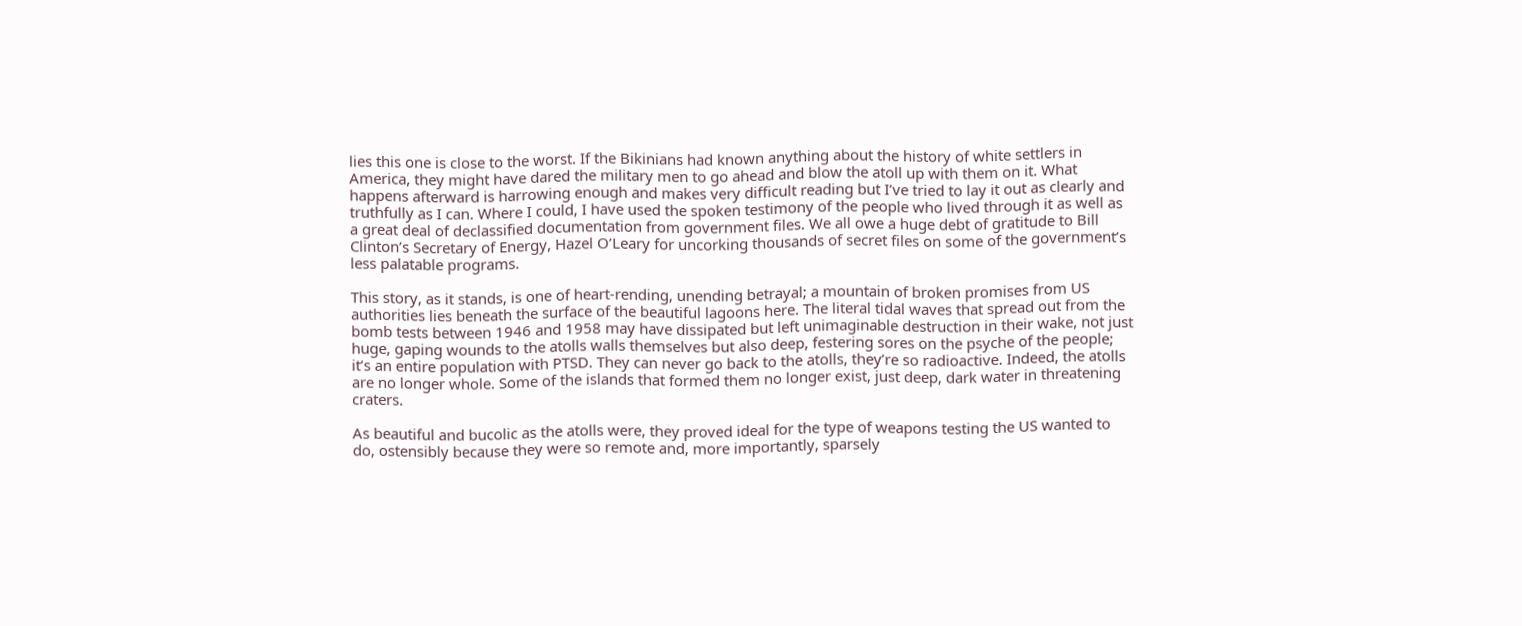lies this one is close to the worst. If the Bikinians had known anything about the history of white settlers in America, they might have dared the military men to go ahead and blow the atoll up with them on it. What happens afterward is harrowing enough and makes very difficult reading but I’ve tried to lay it out as clearly and truthfully as I can. Where I could, I have used the spoken testimony of the people who lived through it as well as a great deal of declassified documentation from government files. We all owe a huge debt of gratitude to Bill Clinton’s Secretary of Energy, Hazel O’Leary for uncorking thousands of secret files on some of the government’s less palatable programs.

This story, as it stands, is one of heart-rending, unending betrayal; a mountain of broken promises from US authorities lies beneath the surface of the beautiful lagoons here. The literal tidal waves that spread out from the bomb tests between 1946 and 1958 may have dissipated but left unimaginable destruction in their wake, not just huge, gaping wounds to the atolls walls themselves but also deep, festering sores on the psyche of the people; it’s an entire population with PTSD. They can never go back to the atolls, they’re so radioactive. Indeed, the atolls are no longer whole. Some of the islands that formed them no longer exist, just deep, dark water in threatening craters.

As beautiful and bucolic as the atolls were, they proved ideal for the type of weapons testing the US wanted to do, ostensibly because they were so remote and, more importantly, sparsely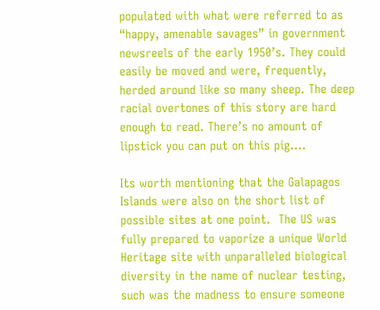populated with what were referred to as “happy, amenable savages” in government newsreels of the early 1950’s. They could easily be moved and were, frequently, herded around like so many sheep. The deep racial overtones of this story are hard enough to read. There’s no amount of lipstick you can put on this pig….

Its worth mentioning that the Galapagos Islands were also on the short list of possible sites at one point.  The US was fully prepared to vaporize a unique World Heritage site with unparalleled biological diversity in the name of nuclear testing, such was the madness to ensure someone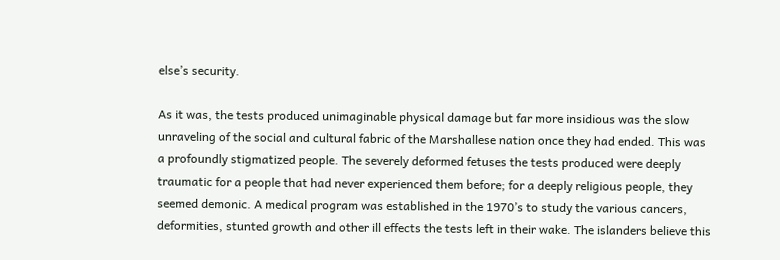else’s security.

As it was, the tests produced unimaginable physical damage but far more insidious was the slow unraveling of the social and cultural fabric of the Marshallese nation once they had ended. This was a profoundly stigmatized people. The severely deformed fetuses the tests produced were deeply traumatic for a people that had never experienced them before; for a deeply religious people, they seemed demonic. A medical program was established in the 1970’s to study the various cancers, deformities, stunted growth and other ill effects the tests left in their wake. The islanders believe this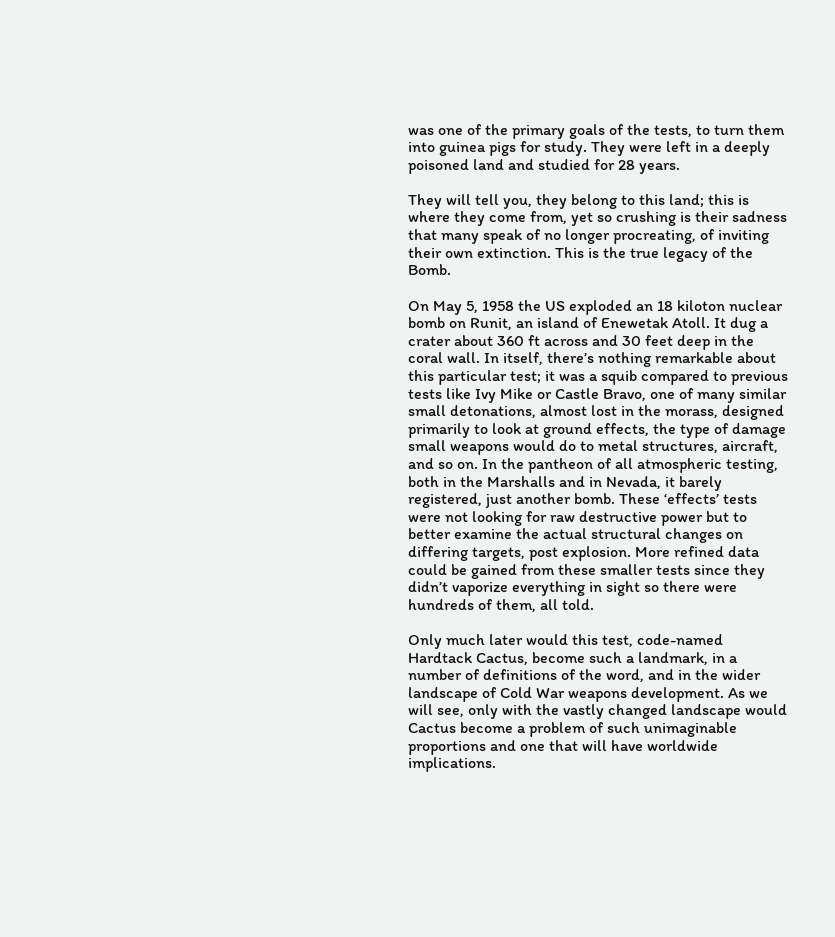was one of the primary goals of the tests, to turn them into guinea pigs for study. They were left in a deeply poisoned land and studied for 28 years.

They will tell you, they belong to this land; this is where they come from, yet so crushing is their sadness that many speak of no longer procreating, of inviting their own extinction. This is the true legacy of the Bomb.

On May 5, 1958 the US exploded an 18 kiloton nuclear bomb on Runit, an island of Enewetak Atoll. It dug a crater about 360 ft across and 30 feet deep in the coral wall. In itself, there’s nothing remarkable about this particular test; it was a squib compared to previous tests like Ivy Mike or Castle Bravo, one of many similar small detonations, almost lost in the morass, designed primarily to look at ground effects, the type of damage small weapons would do to metal structures, aircraft, and so on. In the pantheon of all atmospheric testing, both in the Marshalls and in Nevada, it barely registered, just another bomb. These ‘effects’ tests were not looking for raw destructive power but to better examine the actual structural changes on differing targets, post explosion. More refined data could be gained from these smaller tests since they didn’t vaporize everything in sight so there were hundreds of them, all told.

Only much later would this test, code-named Hardtack Cactus, become such a landmark, in a number of definitions of the word, and in the wider landscape of Cold War weapons development. As we will see, only with the vastly changed landscape would Cactus become a problem of such unimaginable proportions and one that will have worldwide implications.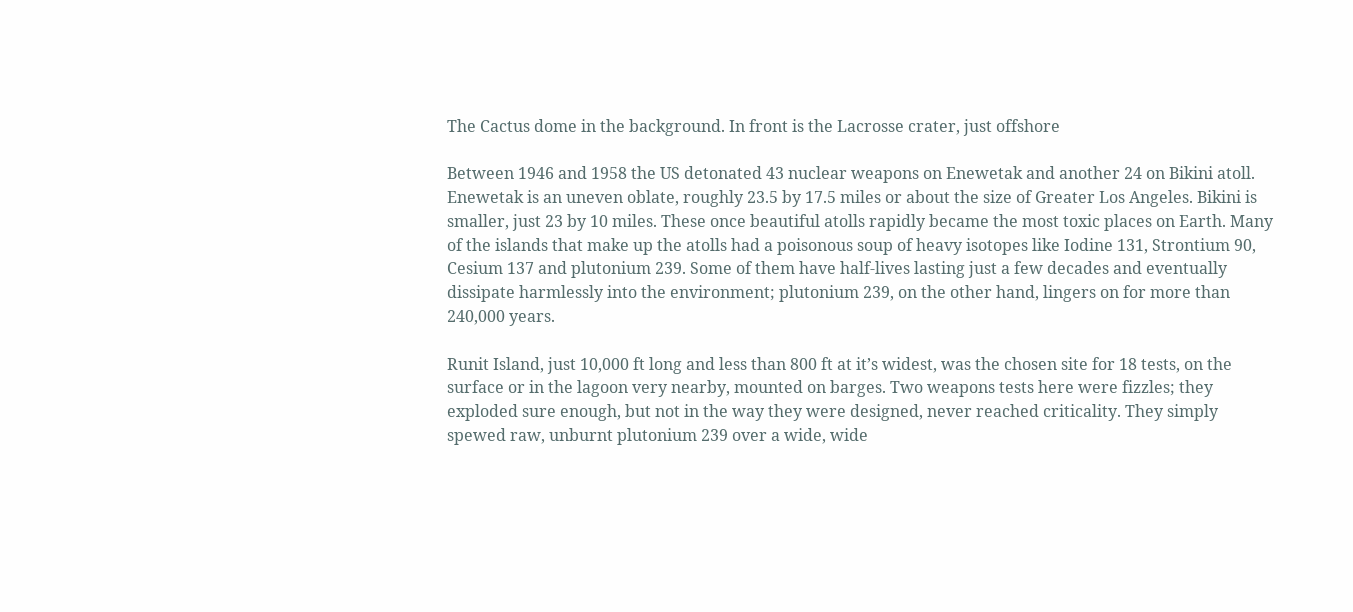The Cactus dome in the background. In front is the Lacrosse crater, just offshore

Between 1946 and 1958 the US detonated 43 nuclear weapons on Enewetak and another 24 on Bikini atoll.  Enewetak is an uneven oblate, roughly 23.5 by 17.5 miles or about the size of Greater Los Angeles. Bikini is smaller, just 23 by 10 miles. These once beautiful atolls rapidly became the most toxic places on Earth. Many of the islands that make up the atolls had a poisonous soup of heavy isotopes like Iodine 131, Strontium 90, Cesium 137 and plutonium 239. Some of them have half-lives lasting just a few decades and eventually dissipate harmlessly into the environment; plutonium 239, on the other hand, lingers on for more than 240,000 years.

Runit Island, just 10,000 ft long and less than 800 ft at it’s widest, was the chosen site for 18 tests, on the surface or in the lagoon very nearby, mounted on barges. Two weapons tests here were fizzles; they exploded sure enough, but not in the way they were designed, never reached criticality. They simply spewed raw, unburnt plutonium 239 over a wide, wide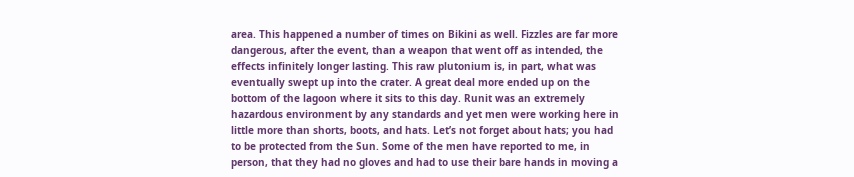area. This happened a number of times on Bikini as well. Fizzles are far more dangerous, after the event, than a weapon that went off as intended, the effects infinitely longer lasting. This raw plutonium is, in part, what was eventually swept up into the crater. A great deal more ended up on the bottom of the lagoon where it sits to this day. Runit was an extremely hazardous environment by any standards and yet men were working here in little more than shorts, boots, and hats. Let’s not forget about hats; you had to be protected from the Sun. Some of the men have reported to me, in person, that they had no gloves and had to use their bare hands in moving a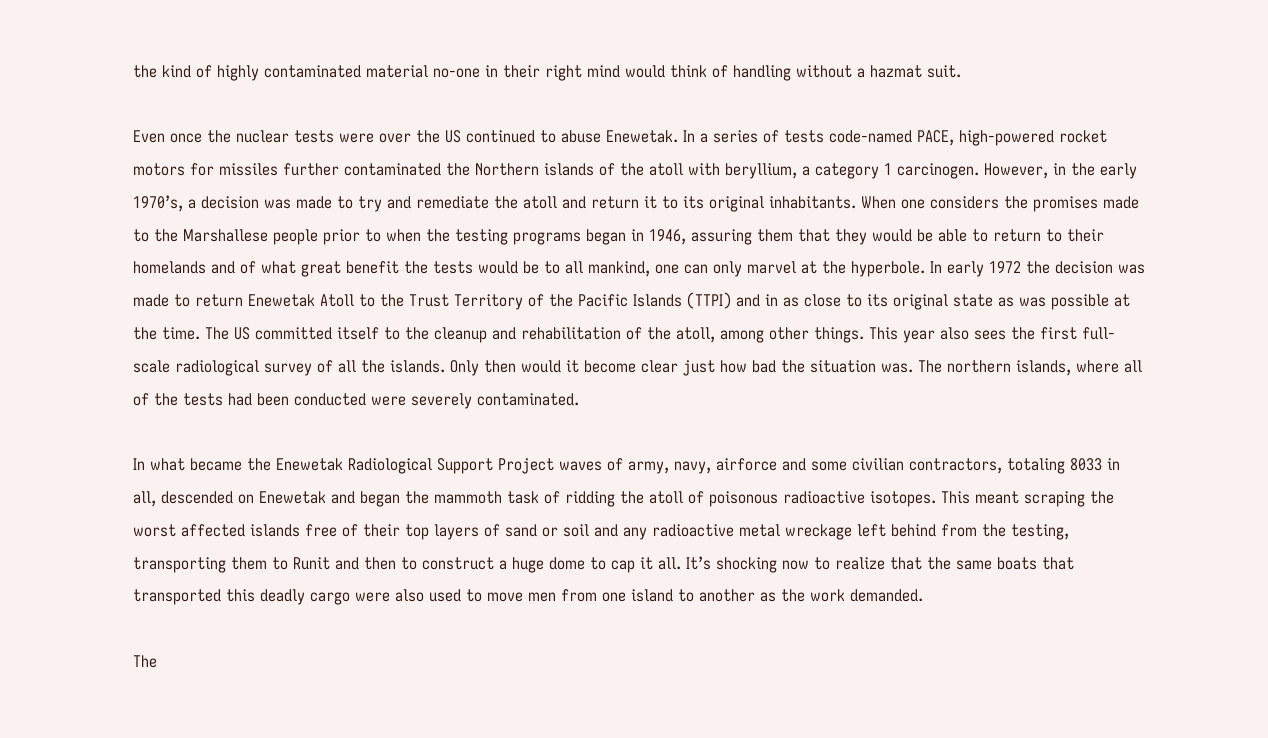the kind of highly contaminated material no-one in their right mind would think of handling without a hazmat suit.

Even once the nuclear tests were over the US continued to abuse Enewetak. In a series of tests code-named PACE, high-powered rocket motors for missiles further contaminated the Northern islands of the atoll with beryllium, a category 1 carcinogen. However, in the early 1970’s, a decision was made to try and remediate the atoll and return it to its original inhabitants. When one considers the promises made to the Marshallese people prior to when the testing programs began in 1946, assuring them that they would be able to return to their homelands and of what great benefit the tests would be to all mankind, one can only marvel at the hyperbole. In early 1972 the decision was made to return Enewetak Atoll to the Trust Territory of the Pacific Islands (TTPI) and in as close to its original state as was possible at the time. The US committed itself to the cleanup and rehabilitation of the atoll, among other things. This year also sees the first full-scale radiological survey of all the islands. Only then would it become clear just how bad the situation was. The northern islands, where all of the tests had been conducted were severely contaminated.

In what became the Enewetak Radiological Support Project waves of army, navy, airforce and some civilian contractors, totaling 8033 in all, descended on Enewetak and began the mammoth task of ridding the atoll of poisonous radioactive isotopes. This meant scraping the worst affected islands free of their top layers of sand or soil and any radioactive metal wreckage left behind from the testing, transporting them to Runit and then to construct a huge dome to cap it all. It’s shocking now to realize that the same boats that transported this deadly cargo were also used to move men from one island to another as the work demanded.

The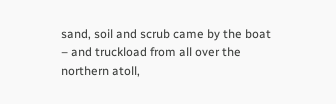sand, soil and scrub came by the boat – and truckload from all over the northern atoll,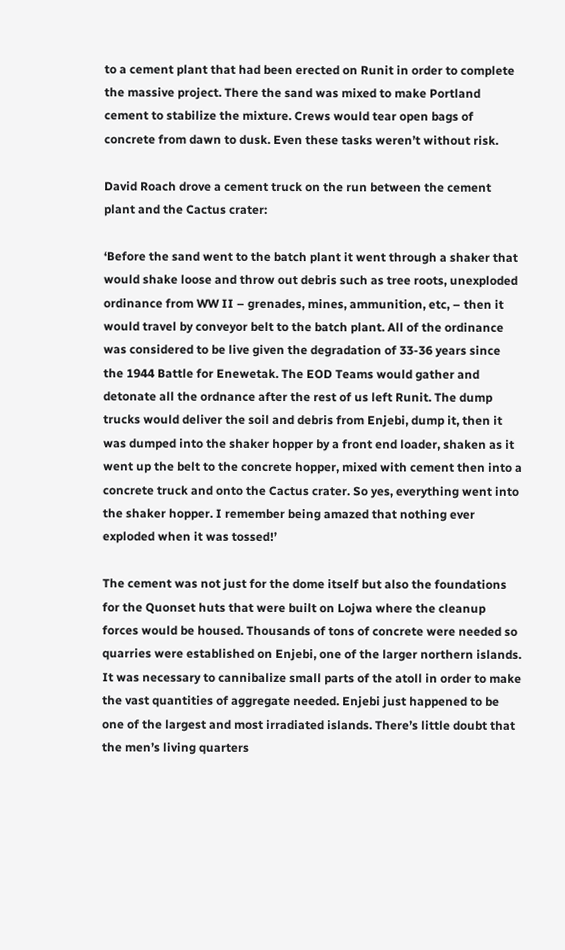to a cement plant that had been erected on Runit in order to complete the massive project. There the sand was mixed to make Portland cement to stabilize the mixture. Crews would tear open bags of concrete from dawn to dusk. Even these tasks weren’t without risk.

David Roach drove a cement truck on the run between the cement plant and the Cactus crater:

‘Before the sand went to the batch plant it went through a shaker that would shake loose and throw out debris such as tree roots, unexploded ordinance from WW II – grenades, mines, ammunition, etc, – then it would travel by conveyor belt to the batch plant. All of the ordinance was considered to be live given the degradation of 33-36 years since the 1944 Battle for Enewetak. The EOD Teams would gather and detonate all the ordnance after the rest of us left Runit. The dump trucks would deliver the soil and debris from Enjebi, dump it, then it was dumped into the shaker hopper by a front end loader, shaken as it went up the belt to the concrete hopper, mixed with cement then into a concrete truck and onto the Cactus crater. So yes, everything went into the shaker hopper. I remember being amazed that nothing ever exploded when it was tossed!’

The cement was not just for the dome itself but also the foundations for the Quonset huts that were built on Lojwa where the cleanup forces would be housed. Thousands of tons of concrete were needed so quarries were established on Enjebi, one of the larger northern islands. It was necessary to cannibalize small parts of the atoll in order to make the vast quantities of aggregate needed. Enjebi just happened to be one of the largest and most irradiated islands. There’s little doubt that the men’s living quarters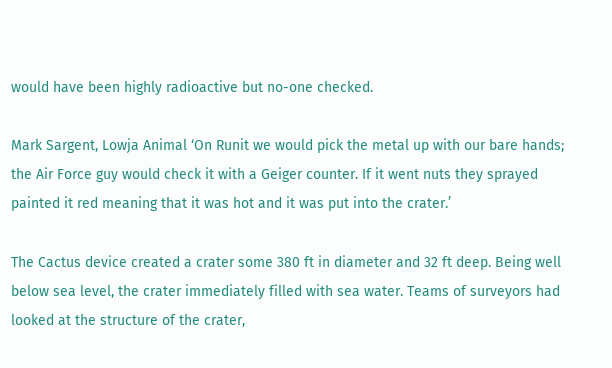would have been highly radioactive but no-one checked.

Mark Sargent, Lowja Animal ‘On Runit we would pick the metal up with our bare hands; the Air Force guy would check it with a Geiger counter. If it went nuts they sprayed painted it red meaning that it was hot and it was put into the crater.’

The Cactus device created a crater some 380 ft in diameter and 32 ft deep. Being well below sea level, the crater immediately filled with sea water. Teams of surveyors had looked at the structure of the crater,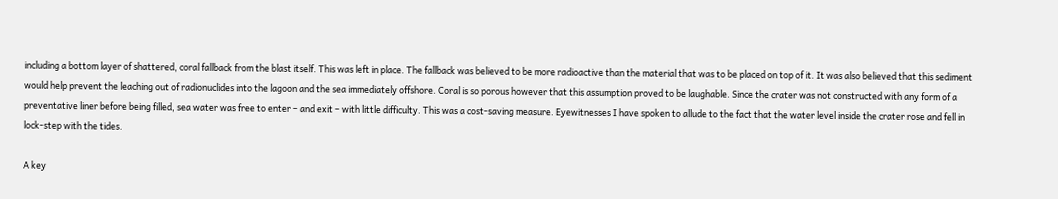including a bottom layer of shattered, coral fallback from the blast itself. This was left in place. The fallback was believed to be more radioactive than the material that was to be placed on top of it. It was also believed that this sediment would help prevent the leaching out of radionuclides into the lagoon and the sea immediately offshore. Coral is so porous however that this assumption proved to be laughable. Since the crater was not constructed with any form of a preventative liner before being filled, sea water was free to enter – and exit – with little difficulty. This was a cost-saving measure. Eyewitnesses I have spoken to allude to the fact that the water level inside the crater rose and fell in lock-step with the tides.

A key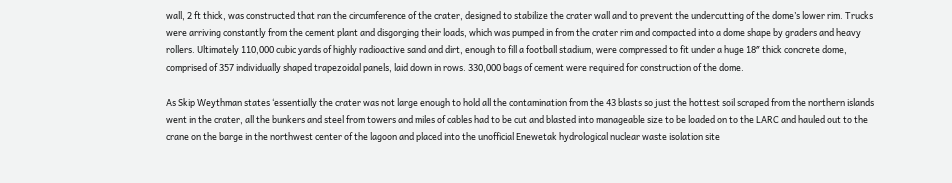wall, 2 ft thick, was constructed that ran the circumference of the crater, designed to stabilize the crater wall and to prevent the undercutting of the dome’s lower rim. Trucks were arriving constantly from the cement plant and disgorging their loads, which was pumped in from the crater rim and compacted into a dome shape by graders and heavy rollers. Ultimately 110,000 cubic yards of highly radioactive sand and dirt, enough to fill a football stadium, were compressed to fit under a huge 18″ thick concrete dome, comprised of 357 individually shaped trapezoidal panels, laid down in rows. 330,000 bags of cement were required for construction of the dome.

As Skip Weythman states ‘essentially the crater was not large enough to hold all the contamination from the 43 blasts so just the hottest soil scraped from the northern islands went in the crater, all the bunkers and steel from towers and miles of cables had to be cut and blasted into manageable size to be loaded on to the LARC and hauled out to the crane on the barge in the northwest center of the lagoon and placed into the unofficial Enewetak hydrological nuclear waste isolation site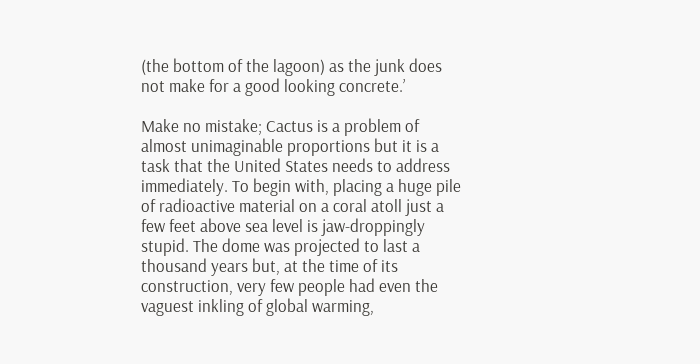(the bottom of the lagoon) as the junk does not make for a good looking concrete.’

Make no mistake; Cactus is a problem of almost unimaginable proportions but it is a task that the United States needs to address immediately. To begin with, placing a huge pile of radioactive material on a coral atoll just a few feet above sea level is jaw-droppingly stupid. The dome was projected to last a thousand years but, at the time of its construction, very few people had even the vaguest inkling of global warming,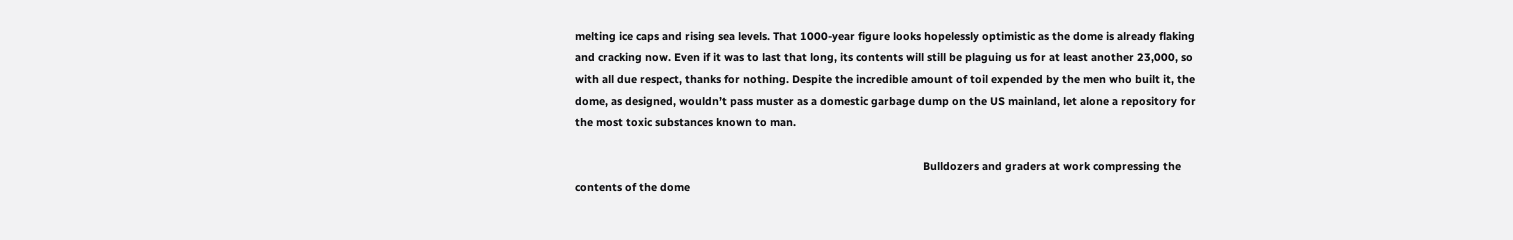melting ice caps and rising sea levels. That 1000-year figure looks hopelessly optimistic as the dome is already flaking and cracking now. Even if it was to last that long, its contents will still be plaguing us for at least another 23,000, so with all due respect, thanks for nothing. Despite the incredible amount of toil expended by the men who built it, the dome, as designed, wouldn’t pass muster as a domestic garbage dump on the US mainland, let alone a repository for the most toxic substances known to man.

                                                                                                                    Bulldozers and graders at work compressing the contents of the dome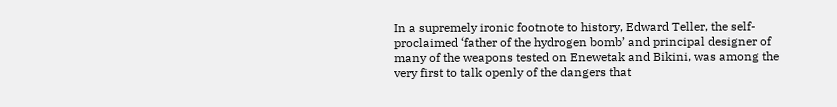In a supremely ironic footnote to history, Edward Teller, the self-proclaimed ‘father of the hydrogen bomb’ and principal designer of many of the weapons tested on Enewetak and Bikini, was among the very first to talk openly of the dangers that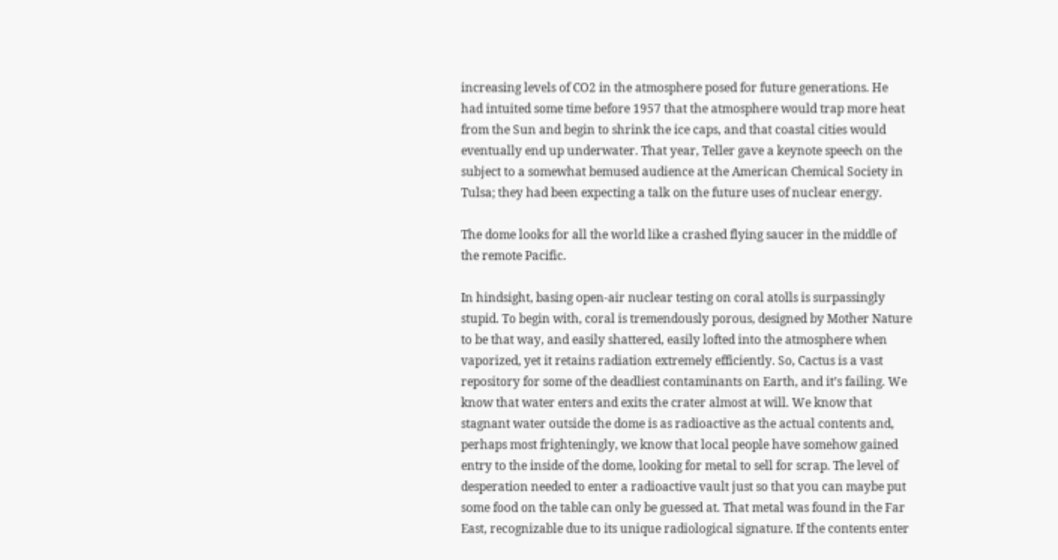increasing levels of CO2 in the atmosphere posed for future generations. He had intuited some time before 1957 that the atmosphere would trap more heat from the Sun and begin to shrink the ice caps, and that coastal cities would eventually end up underwater. That year, Teller gave a keynote speech on the subject to a somewhat bemused audience at the American Chemical Society in Tulsa; they had been expecting a talk on the future uses of nuclear energy.

The dome looks for all the world like a crashed flying saucer in the middle of the remote Pacific.

In hindsight, basing open-air nuclear testing on coral atolls is surpassingly stupid. To begin with, coral is tremendously porous, designed by Mother Nature to be that way, and easily shattered, easily lofted into the atmosphere when vaporized, yet it retains radiation extremely efficiently. So, Cactus is a vast repository for some of the deadliest contaminants on Earth, and it’s failing. We know that water enters and exits the crater almost at will. We know that stagnant water outside the dome is as radioactive as the actual contents and, perhaps most frighteningly, we know that local people have somehow gained entry to the inside of the dome, looking for metal to sell for scrap. The level of desperation needed to enter a radioactive vault just so that you can maybe put some food on the table can only be guessed at. That metal was found in the Far East, recognizable due to its unique radiological signature. If the contents enter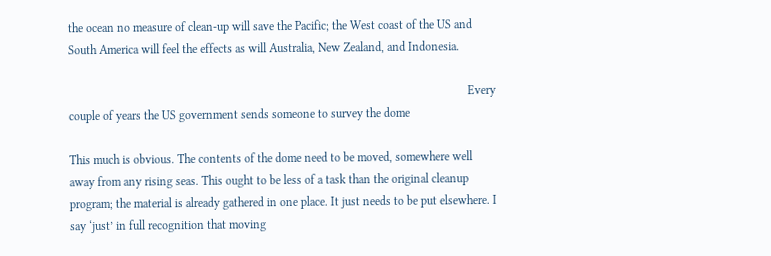the ocean no measure of clean-up will save the Pacific; the West coast of the US and South America will feel the effects as will Australia, New Zealand, and Indonesia.

                                                                                                                                     Every couple of years the US government sends someone to survey the dome

This much is obvious. The contents of the dome need to be moved, somewhere well away from any rising seas. This ought to be less of a task than the original cleanup program; the material is already gathered in one place. It just needs to be put elsewhere. I say ‘just’ in full recognition that moving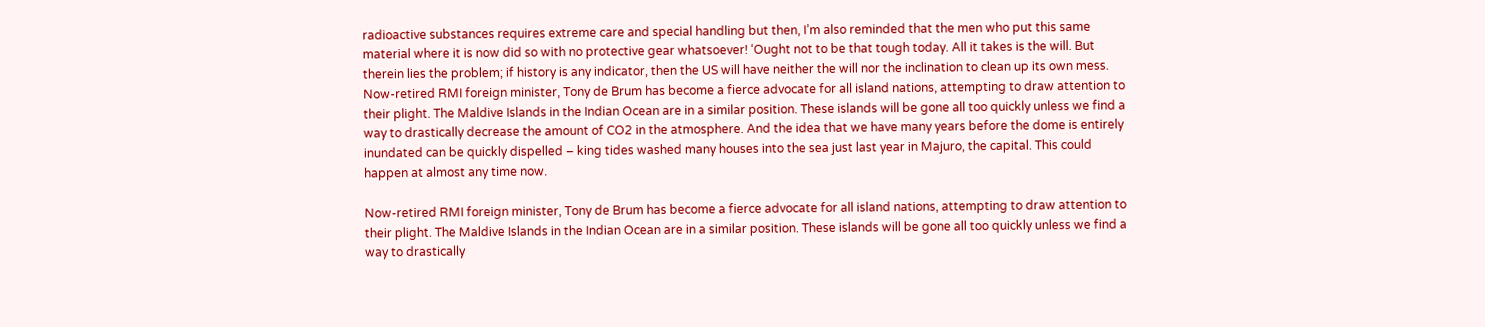radioactive substances requires extreme care and special handling but then, I’m also reminded that the men who put this same material where it is now did so with no protective gear whatsoever! ‘Ought not to be that tough today. All it takes is the will. But therein lies the problem; if history is any indicator, then the US will have neither the will nor the inclination to clean up its own mess. Now-retired RMI foreign minister, Tony de Brum has become a fierce advocate for all island nations, attempting to draw attention to their plight. The Maldive Islands in the Indian Ocean are in a similar position. These islands will be gone all too quickly unless we find a way to drastically decrease the amount of CO2 in the atmosphere. And the idea that we have many years before the dome is entirely inundated can be quickly dispelled – king tides washed many houses into the sea just last year in Majuro, the capital. This could happen at almost any time now.

Now-retired RMI foreign minister, Tony de Brum has become a fierce advocate for all island nations, attempting to draw attention to their plight. The Maldive Islands in the Indian Ocean are in a similar position. These islands will be gone all too quickly unless we find a way to drastically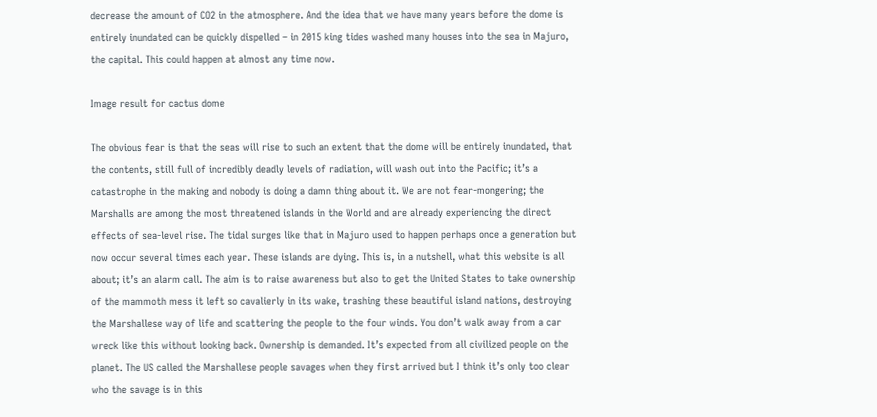decrease the amount of CO2 in the atmosphere. And the idea that we have many years before the dome is entirely inundated can be quickly dispelled – in 2015 king tides washed many houses into the sea in Majuro, the capital. This could happen at almost any time now.

Image result for cactus dome

The obvious fear is that the seas will rise to such an extent that the dome will be entirely inundated, that the contents, still full of incredibly deadly levels of radiation, will wash out into the Pacific; it’s a catastrophe in the making and nobody is doing a damn thing about it. We are not fear-mongering; the Marshalls are among the most threatened islands in the World and are already experiencing the direct effects of sea-level rise. The tidal surges like that in Majuro used to happen perhaps once a generation but now occur several times each year. These islands are dying. This is, in a nutshell, what this website is all about; it’s an alarm call. The aim is to raise awareness but also to get the United States to take ownership of the mammoth mess it left so cavalierly in its wake, trashing these beautiful island nations, destroying the Marshallese way of life and scattering the people to the four winds. You don’t walk away from a car wreck like this without looking back. Ownership is demanded. It’s expected from all civilized people on the planet. The US called the Marshallese people savages when they first arrived but I think it’s only too clear who the savage is in this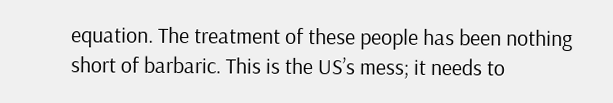equation. The treatment of these people has been nothing short of barbaric. This is the US’s mess; it needs to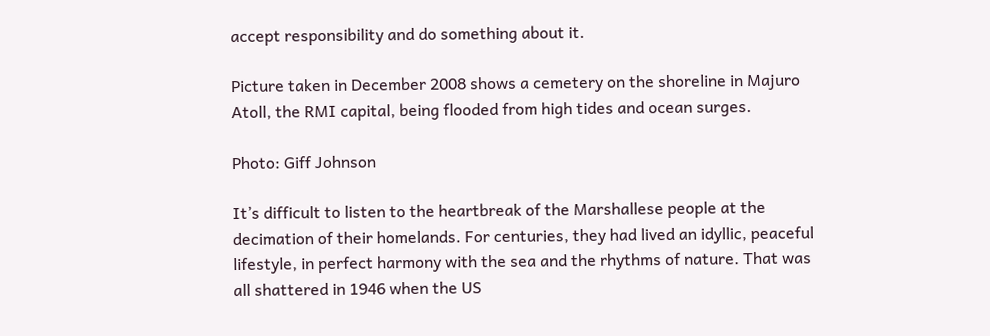accept responsibility and do something about it.

Picture taken in December 2008 shows a cemetery on the shoreline in Majuro Atoll, the RMI capital, being flooded from high tides and ocean surges.

Photo: Giff Johnson

It’s difficult to listen to the heartbreak of the Marshallese people at the decimation of their homelands. For centuries, they had lived an idyllic, peaceful lifestyle, in perfect harmony with the sea and the rhythms of nature. That was all shattered in 1946 when the US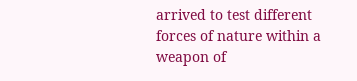arrived to test different forces of nature within a weapon of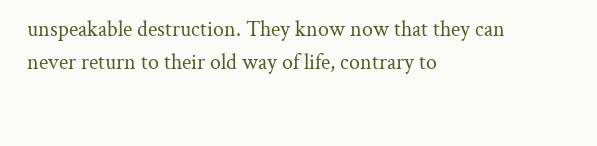unspeakable destruction. They know now that they can never return to their old way of life, contrary to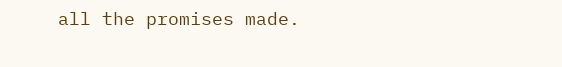all the promises made.